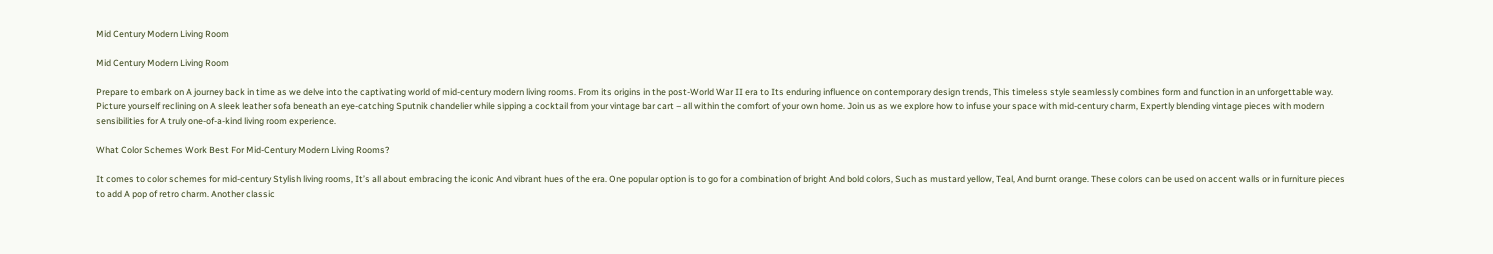Mid Century Modern Living Room

Mid Century Modern Living Room

Prepare to embark on A journey back in time as we delve into the captivating world of mid-century modern living rooms. From its origins in the post-World War II era to Its enduring influence on contemporary design trends, This timeless style seamlessly combines form and function in an unforgettable way. Picture yourself reclining on A sleek leather sofa beneath an eye-catching Sputnik chandelier while sipping a cocktail from your vintage bar cart – all within the comfort of your own home. Join us as we explore how to infuse your space with mid-century charm, Expertly blending vintage pieces with modern sensibilities for A truly one-of-a-kind living room experience.

What Color Schemes Work Best For Mid-Century Modern Living Rooms?

It comes to color schemes for mid-century Stylish living rooms, It’s all about embracing the iconic And vibrant hues of the era. One popular option is to go for a combination of bright And bold colors, Such as mustard yellow, Teal, And burnt orange. These colors can be used on accent walls or in furniture pieces to add A pop of retro charm. Another classic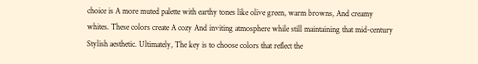choice is A more muted palette with earthy tones like olive green, warm browns, And creamy whites. These colors create A cozy And inviting atmosphere while still maintaining that mid-century Stylish aesthetic. Ultimately, The key is to choose colors that reflect the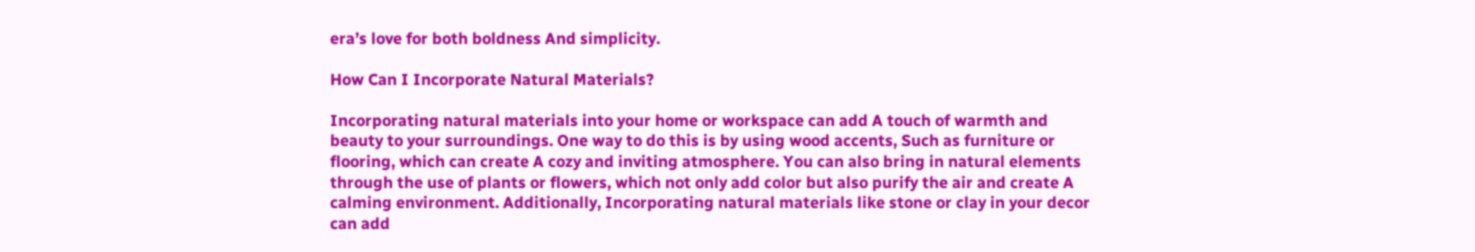era’s love for both boldness And simplicity.

How Can I Incorporate Natural Materials?

Incorporating natural materials into your home or workspace can add A touch of warmth and beauty to your surroundings. One way to do this is by using wood accents, Such as furniture or flooring, which can create A cozy and inviting atmosphere. You can also bring in natural elements through the use of plants or flowers, which not only add color but also purify the air and create A calming environment. Additionally, Incorporating natural materials like stone or clay in your decor can add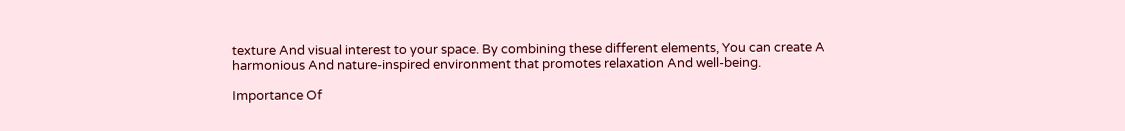texture And visual interest to your space. By combining these different elements, You can create A harmonious And nature-inspired environment that promotes relaxation And well-being.

Importance Of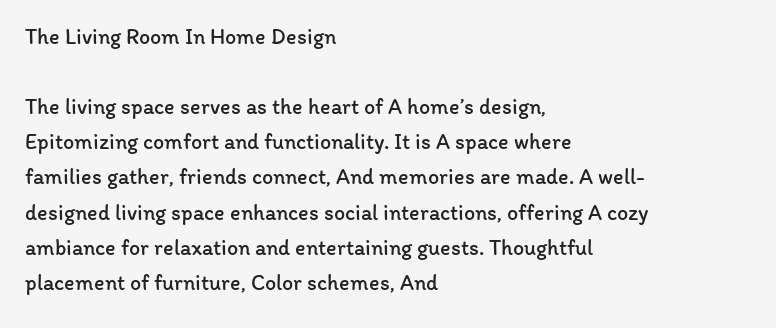The Living Room In Home Design

The living space serves as the heart of A home’s design, Epitomizing comfort and functionality. It is A space where families gather, friends connect, And memories are made. A well-designed living space enhances social interactions, offering A cozy ambiance for relaxation and entertaining guests. Thoughtful placement of furniture, Color schemes, And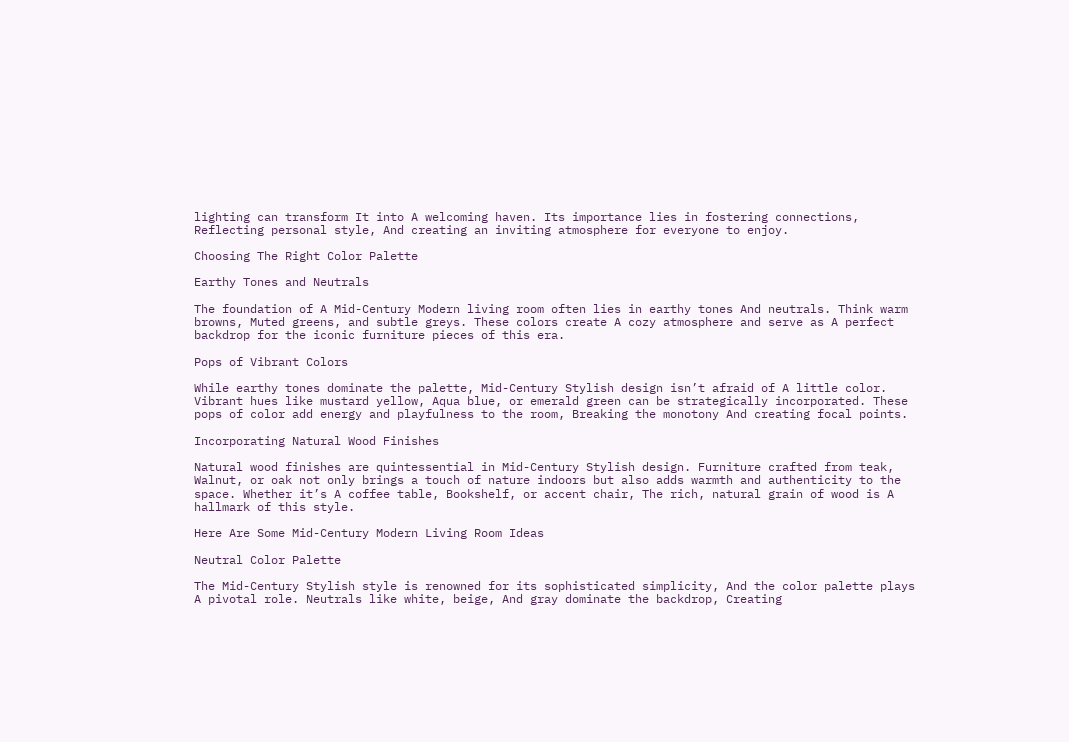lighting can transform It into A welcoming haven. Its importance lies in fostering connections, Reflecting personal style, And creating an inviting atmosphere for everyone to enjoy.

Choosing The Right Color Palette

Earthy Tones and Neutrals

The foundation of A Mid-Century Modern living room often lies in earthy tones And neutrals. Think warm browns, Muted greens, and subtle greys. These colors create A cozy atmosphere and serve as A perfect backdrop for the iconic furniture pieces of this era.

Pops of Vibrant Colors

While earthy tones dominate the palette, Mid-Century Stylish design isn’t afraid of A little color. Vibrant hues like mustard yellow, Aqua blue, or emerald green can be strategically incorporated. These pops of color add energy and playfulness to the room, Breaking the monotony And creating focal points.

Incorporating Natural Wood Finishes

Natural wood finishes are quintessential in Mid-Century Stylish design. Furniture crafted from teak, Walnut, or oak not only brings a touch of nature indoors but also adds warmth and authenticity to the space. Whether it’s A coffee table, Bookshelf, or accent chair, The rich, natural grain of wood is A hallmark of this style.

Here Are Some Mid-Century Modern Living Room Ideas

Neutral Color Palette

The Mid-Century Stylish style is renowned for its sophisticated simplicity, And the color palette plays A pivotal role. Neutrals like white, beige, And gray dominate the backdrop, Creating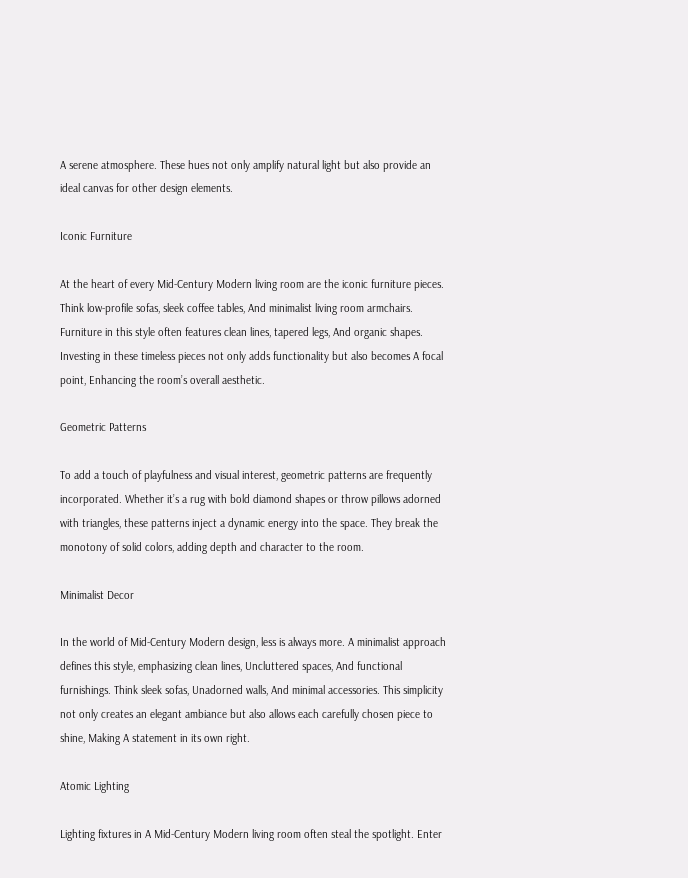A serene atmosphere. These hues not only amplify natural light but also provide an ideal canvas for other design elements.

Iconic Furniture

At the heart of every Mid-Century Modern living room are the iconic furniture pieces. Think low-profile sofas, sleek coffee tables, And minimalist living room armchairs. Furniture in this style often features clean lines, tapered legs, And organic shapes. Investing in these timeless pieces not only adds functionality but also becomes A focal point, Enhancing the room’s overall aesthetic.

Geometric Patterns

To add a touch of playfulness and visual interest, geometric patterns are frequently incorporated. Whether it’s a rug with bold diamond shapes or throw pillows adorned with triangles, these patterns inject a dynamic energy into the space. They break the monotony of solid colors, adding depth and character to the room.

Minimalist Decor

In the world of Mid-Century Modern design, less is always more. A minimalist approach defines this style, emphasizing clean lines, Uncluttered spaces, And functional furnishings. Think sleek sofas, Unadorned walls, And minimal accessories. This simplicity not only creates an elegant ambiance but also allows each carefully chosen piece to shine, Making A statement in its own right.

Atomic Lighting

Lighting fixtures in A Mid-Century Modern living room often steal the spotlight. Enter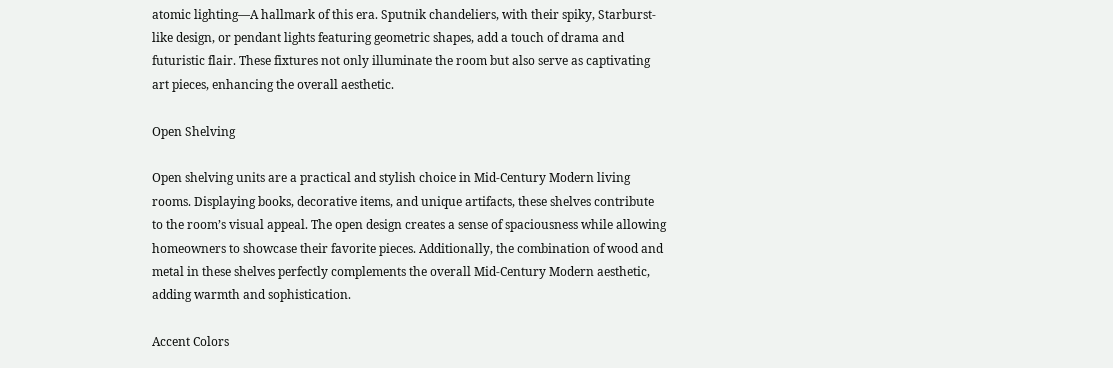atomic lighting—A hallmark of this era. Sputnik chandeliers, with their spiky, Starburst-like design, or pendant lights featuring geometric shapes, add a touch of drama and futuristic flair. These fixtures not only illuminate the room but also serve as captivating art pieces, enhancing the overall aesthetic.

Open Shelving

Open shelving units are a practical and stylish choice in Mid-Century Modern living rooms. Displaying books, decorative items, and unique artifacts, these shelves contribute to the room’s visual appeal. The open design creates a sense of spaciousness while allowing homeowners to showcase their favorite pieces. Additionally, the combination of wood and metal in these shelves perfectly complements the overall Mid-Century Modern aesthetic, adding warmth and sophistication.

Accent Colors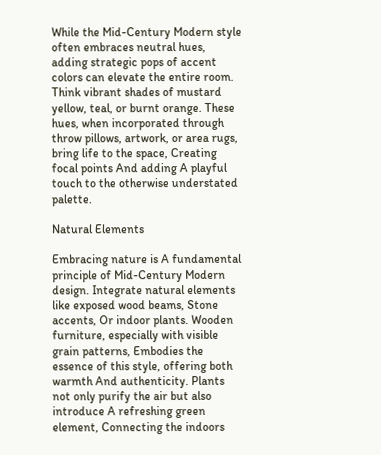While the Mid-Century Modern style often embraces neutral hues, adding strategic pops of accent colors can elevate the entire room. Think vibrant shades of mustard yellow, teal, or burnt orange. These hues, when incorporated through throw pillows, artwork, or area rugs, bring life to the space, Creating focal points And adding A playful touch to the otherwise understated palette.

Natural Elements

Embracing nature is A fundamental principle of Mid-Century Modern design. Integrate natural elements like exposed wood beams, Stone accents, Or indoor plants. Wooden furniture, especially with visible grain patterns, Embodies the essence of this style, offering both warmth And authenticity. Plants not only purify the air but also introduce A refreshing green element, Connecting the indoors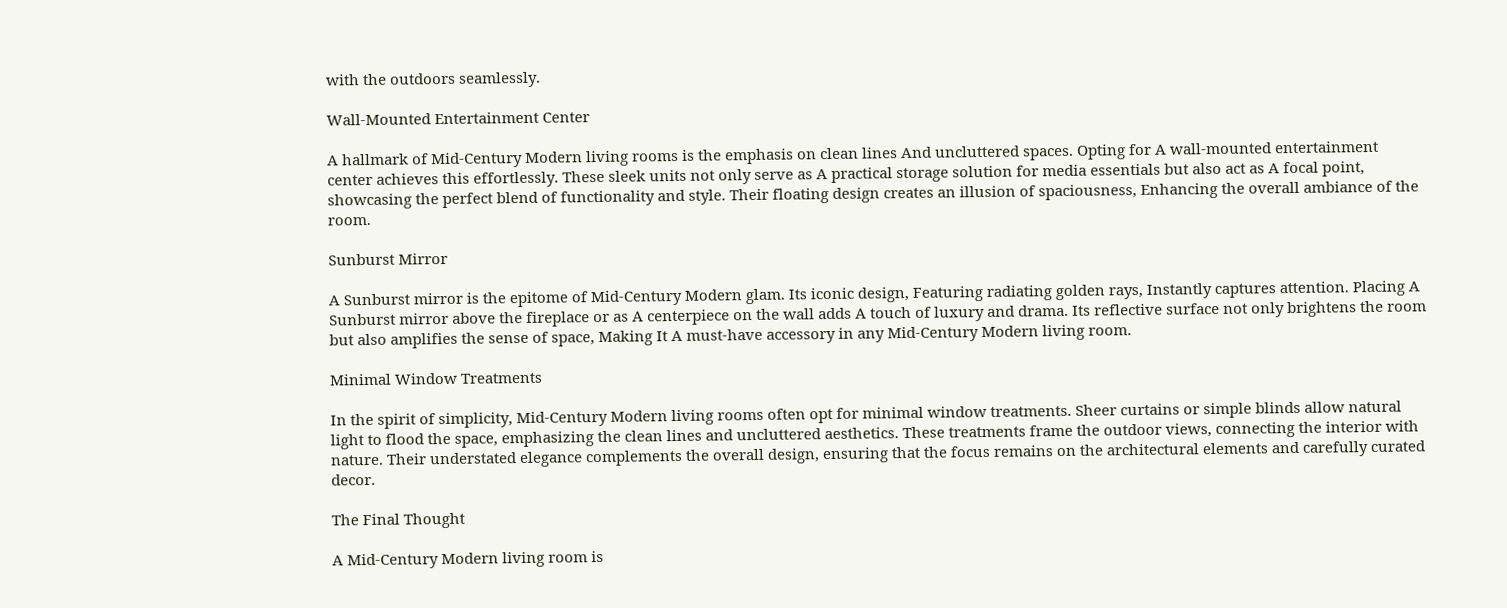with the outdoors seamlessly.

Wall-Mounted Entertainment Center

A hallmark of Mid-Century Modern living rooms is the emphasis on clean lines And uncluttered spaces. Opting for A wall-mounted entertainment center achieves this effortlessly. These sleek units not only serve as A practical storage solution for media essentials but also act as A focal point, showcasing the perfect blend of functionality and style. Their floating design creates an illusion of spaciousness, Enhancing the overall ambiance of the room.

Sunburst Mirror

A Sunburst mirror is the epitome of Mid-Century Modern glam. Its iconic design, Featuring radiating golden rays, Instantly captures attention. Placing A Sunburst mirror above the fireplace or as A centerpiece on the wall adds A touch of luxury and drama. Its reflective surface not only brightens the room but also amplifies the sense of space, Making It A must-have accessory in any Mid-Century Modern living room.

Minimal Window Treatments

In the spirit of simplicity, Mid-Century Modern living rooms often opt for minimal window treatments. Sheer curtains or simple blinds allow natural light to flood the space, emphasizing the clean lines and uncluttered aesthetics. These treatments frame the outdoor views, connecting the interior with nature. Their understated elegance complements the overall design, ensuring that the focus remains on the architectural elements and carefully curated decor.

The Final Thought

A Mid-Century Modern living room is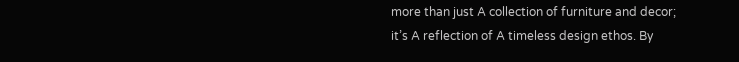more than just A collection of furniture and decor; it’s A reflection of A timeless design ethos. By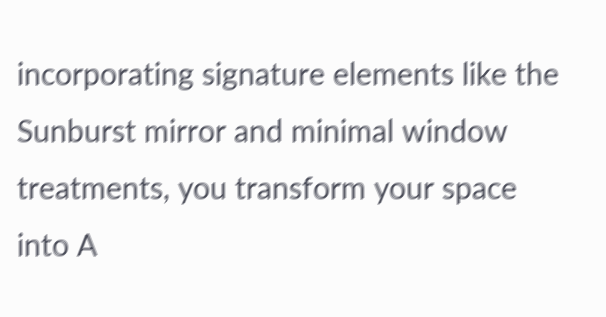incorporating signature elements like the Sunburst mirror and minimal window treatments, you transform your space into A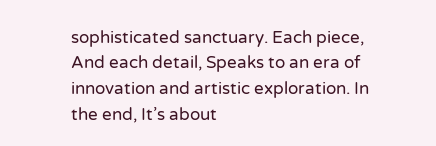sophisticated sanctuary. Each piece, And each detail, Speaks to an era of innovation and artistic exploration. In the end, It’s about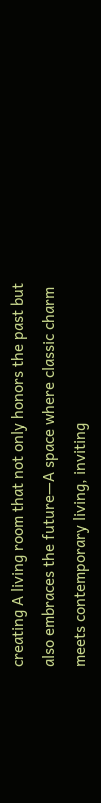creating A living room that not only honors the past but also embraces the future—A space where classic charm meets contemporary living, inviting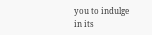you to indulge in its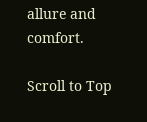allure and comfort.

Scroll to Top